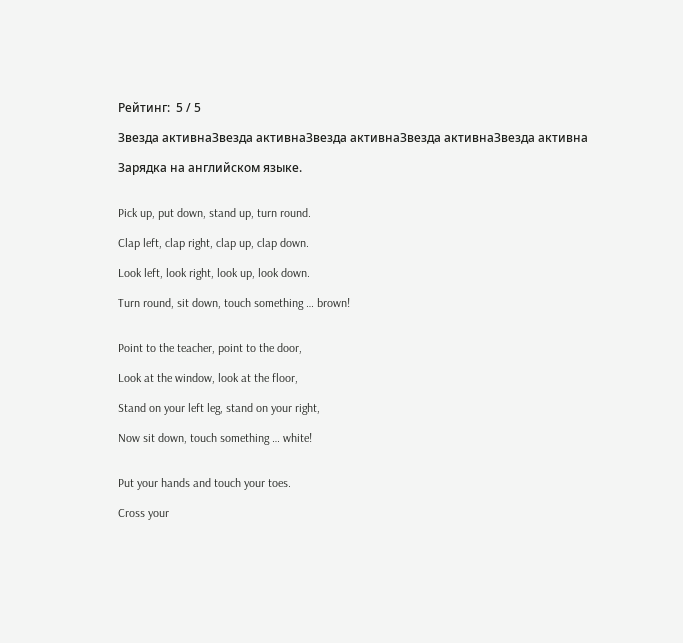Рейтинг:  5 / 5

Звезда активнаЗвезда активнаЗвезда активнаЗвезда активнаЗвезда активна

Зарядка на английском языке.


Pick up, put down, stand up, turn round.

Clap left, clap right, clap up, clap down.

Look left, look right, look up, look down.

Turn round, sit down, touch something … brown!


Point to the teacher, point to the door,

Look at the window, look at the floor,

Stand on your left leg, stand on your right,

Now sit down, touch something … white!


Put your hands and touch your toes.

Cross your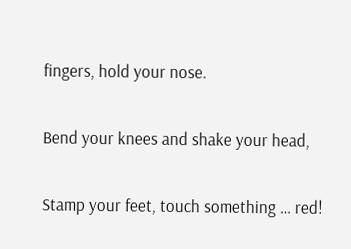fingers, hold your nose.

Bend your knees and shake your head,

Stamp your feet, touch something … red!